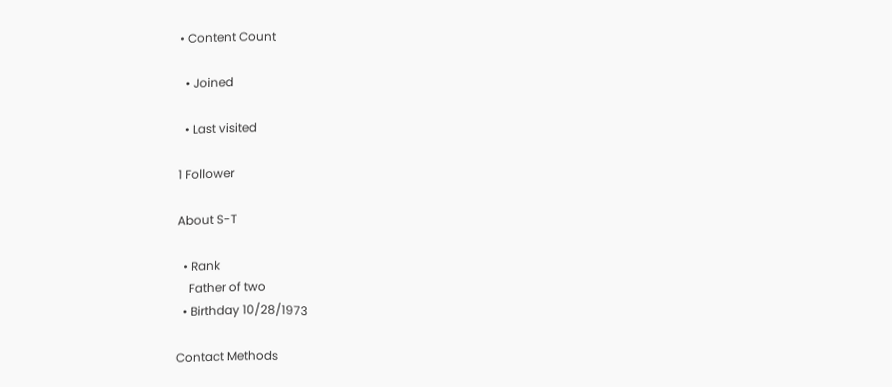• Content Count

  • Joined

  • Last visited

1 Follower

About S-T

  • Rank
    Father of two
  • Birthday 10/28/1973

Contact Methods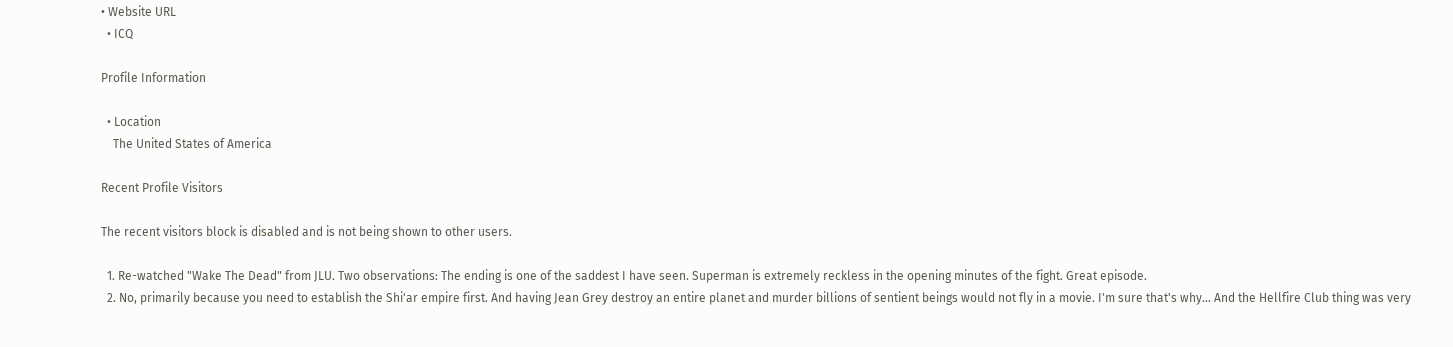• Website URL
  • ICQ

Profile Information

  • Location
    The United States of America

Recent Profile Visitors

The recent visitors block is disabled and is not being shown to other users.

  1. Re-watched "Wake The Dead" from JLU. Two observations: The ending is one of the saddest I have seen. Superman is extremely reckless in the opening minutes of the fight. Great episode.
  2. No, primarily because you need to establish the Shi'ar empire first. And having Jean Grey destroy an entire planet and murder billions of sentient beings would not fly in a movie. I'm sure that's why... And the Hellfire Club thing was very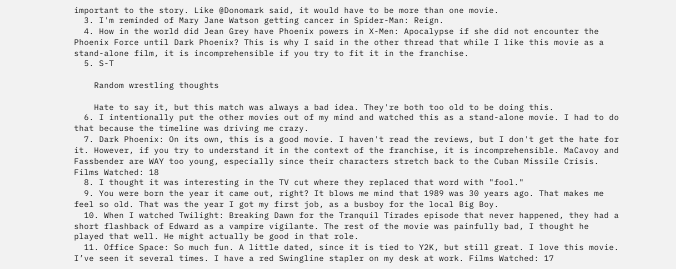important to the story. Like @Donomark said, it would have to be more than one movie.
  3. I'm reminded of Mary Jane Watson getting cancer in Spider-Man: Reign.
  4. How in the world did Jean Grey have Phoenix powers in X-Men: Apocalypse if she did not encounter the Phoenix Force until Dark Phoenix? This is why I said in the other thread that while I like this movie as a stand-alone film, it is incomprehensible if you try to fit it in the franchise.
  5. S-T

    Random wrestling thoughts

    Hate to say it, but this match was always a bad idea. They're both too old to be doing this.
  6. I intentionally put the other movies out of my mind and watched this as a stand-alone movie. I had to do that because the timeline was driving me crazy.
  7. Dark Phoenix: On its own, this is a good movie. I haven't read the reviews, but I don't get the hate for it. However, if you try to understand it in the context of the franchise, it is incomprehensible. MaCavoy and Fassbender are WAY too young, especially since their characters stretch back to the Cuban Missile Crisis. Films Watched: 18
  8. I thought it was interesting in the TV cut where they replaced that word with "fool."
  9. You were born the year it came out, right? It blows me mind that 1989 was 30 years ago. That makes me feel so old. That was the year I got my first job, as a busboy for the local Big Boy.
  10. When I watched Twilight: Breaking Dawn for the Tranquil Tirades episode that never happened, they had a short flashback of Edward as a vampire vigilante. The rest of the movie was painfully bad, I thought he played that well. He might actually be good in that role.
  11. Office Space: So much fun. A little dated, since it is tied to Y2K, but still great. I love this movie. I’ve seen it several times. I have a red Swingline stapler on my desk at work. Films Watched: 17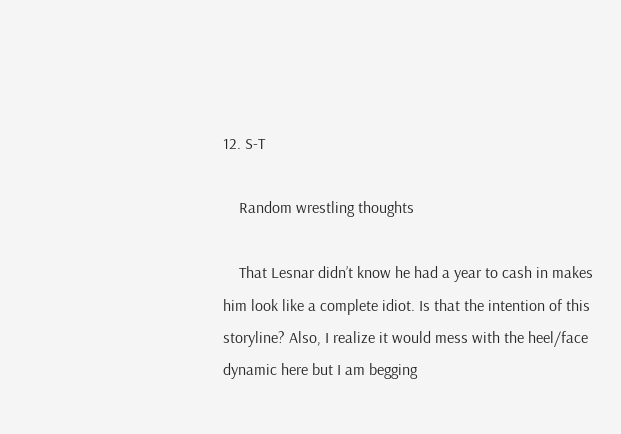12. S-T

    Random wrestling thoughts

    That Lesnar didn’t know he had a year to cash in makes him look like a complete idiot. Is that the intention of this storyline? Also, I realize it would mess with the heel/face dynamic here but I am begging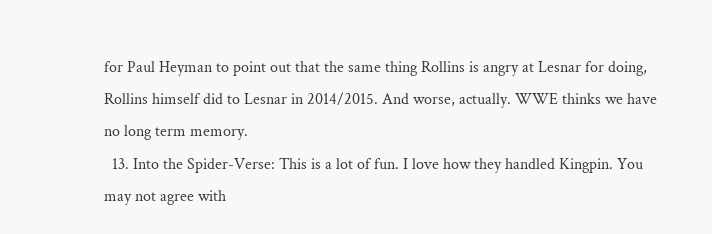for Paul Heyman to point out that the same thing Rollins is angry at Lesnar for doing, Rollins himself did to Lesnar in 2014/2015. And worse, actually. WWE thinks we have no long term memory.
  13. Into the Spider-Verse: This is a lot of fun. I love how they handled Kingpin. You may not agree with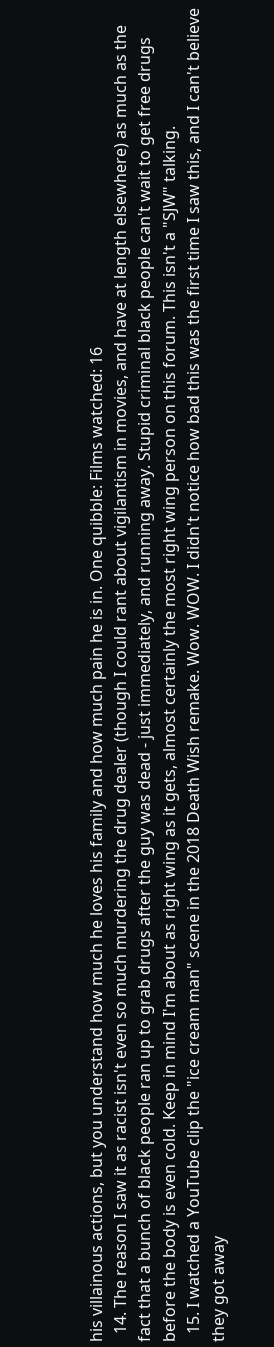his villainous actions, but you understand how much he loves his family and how much pain he is in. One quibble: Films watched: 16
  14. The reason I saw it as racist isn't even so much murdering the drug dealer (though I could rant about vigilantism in movies, and have at length elsewhere) as much as the fact that a bunch of black people ran up to grab drugs after the guy was dead - just immediately, and running away. Stupid criminal black people can't wait to get free drugs before the body is even cold. Keep in mind I'm about as right wing as it gets, almost certainly the most right wing person on this forum. This isn't a "SJW" talking.
  15. I watched a YouTube clip the "ice cream man" scene in the 2018 Death Wish remake. Wow. WOW. I didn't notice how bad this was the first time I saw this, and I can't believe they got away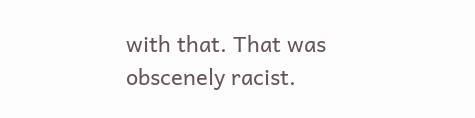with that. That was obscenely racist.